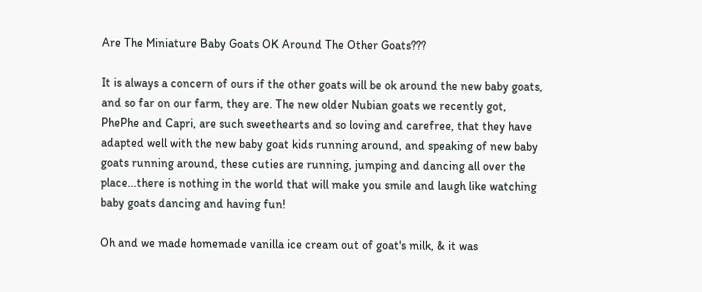Are The Miniature Baby Goats OK Around The Other Goats???

It is always a concern of ours if the other goats will be ok around the new baby goats, and so far on our farm, they are. The new older Nubian goats we recently got, PhePhe and Capri, are such sweethearts and so loving and carefree, that they have adapted well with the new baby goat kids running around, and speaking of new baby goats running around, these cuties are running, jumping and dancing all over the place...there is nothing in the world that will make you smile and laugh like watching baby goats dancing and having fun!

Oh and we made homemade vanilla ice cream out of goat's milk, & it was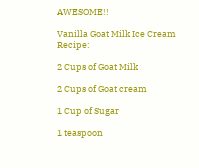AWESOME!!

Vanilla Goat Milk Ice Cream Recipe:

2 Cups of Goat Milk

2 Cups of Goat cream

1 Cup of Sugar

1 teaspoon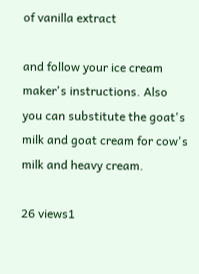of vanilla extract

and follow your ice cream maker's instructions. Also you can substitute the goat's milk and goat cream for cow's milk and heavy cream.

26 views1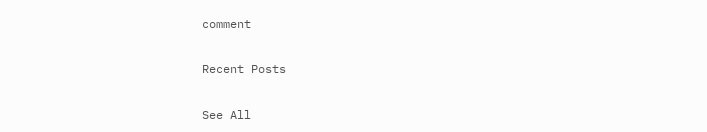comment

Recent Posts

See All